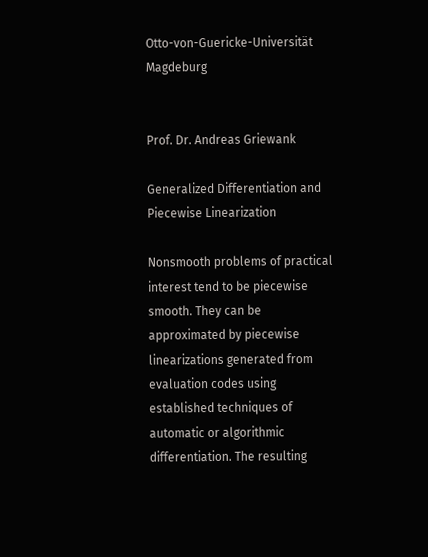Otto-von-Guericke-Universität Magdeburg


Prof. Dr. Andreas Griewank

Generalized Differentiation and Piecewise Linearization

Nonsmooth problems of practical interest tend to be piecewise smooth. They can be approximated by piecewise linearizations generated from evaluation codes using established techniques of automatic or algorithmic differentiation. The resulting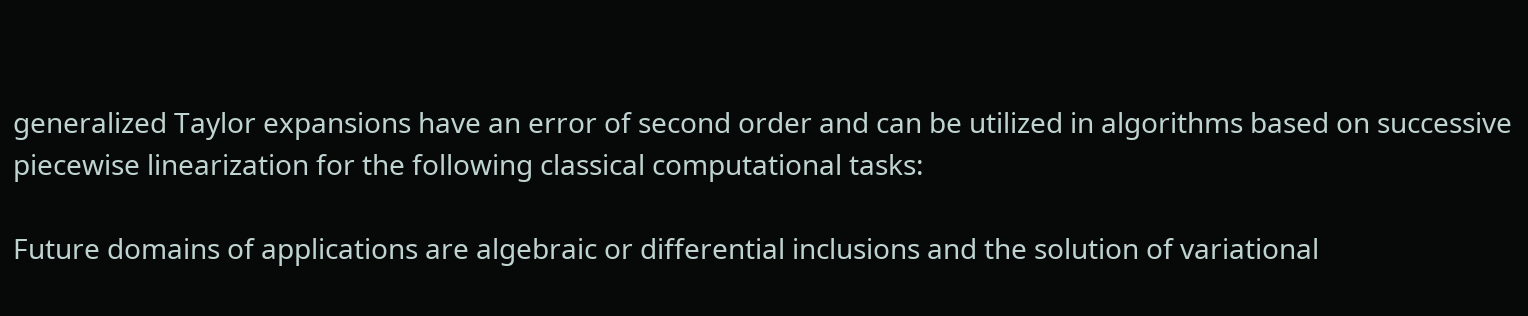generalized Taylor expansions have an error of second order and can be utilized in algorithms based on successive piecewise linearization for the following classical computational tasks:

Future domains of applications are algebraic or differential inclusions and the solution of variational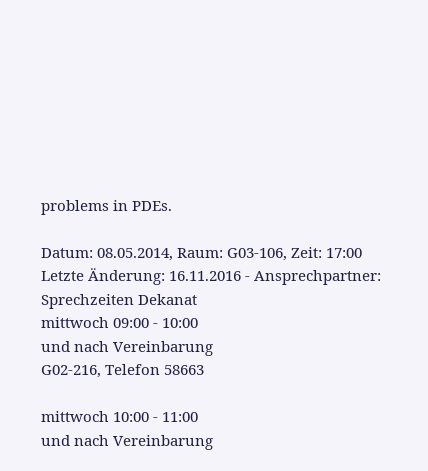problems in PDEs.

Datum: 08.05.2014, Raum: G03-106, Zeit: 17:00
Letzte Änderung: 16.11.2016 - Ansprechpartner:
Sprechzeiten Dekanat
mittwoch 09:00 - 10:00
und nach Vereinbarung
G02-216, Telefon 58663

mittwoch 10:00 - 11:00
und nach Vereinbarung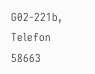G02-221b, Telefon 58663